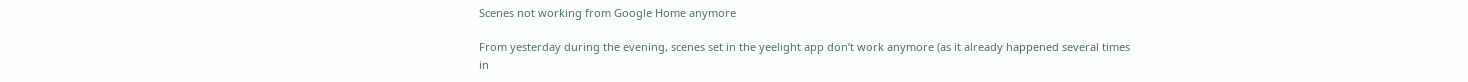Scenes not working from Google Home anymore

From yesterday during the evening, scenes set in the yeelight app don’t work anymore (as it already happened several times in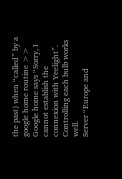the past) when “called” by a google home routine >> Google home says “Sorry, I cannot establish the connexion with Yeelight”.
Controlling each bulb works well.
Server “Europe and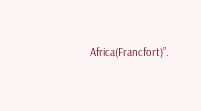Africa(Francfort)”.